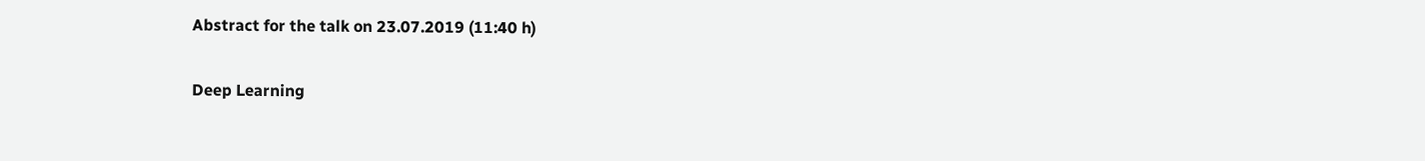Abstract for the talk on 23.07.2019 (11:40 h)

Deep Learning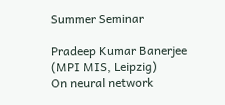Summer Seminar

Pradeep Kumar Banerjee (MPI MIS, Leipzig)
On neural network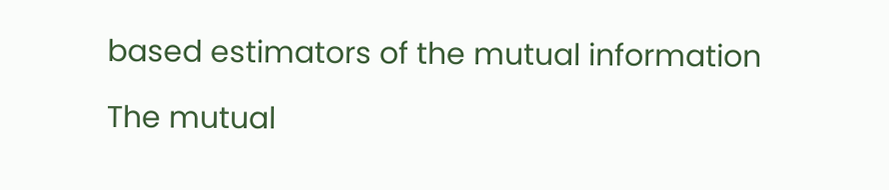based estimators of the mutual information

The mutual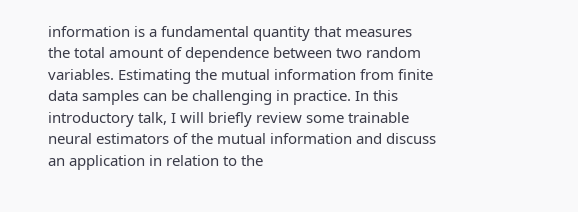information is a fundamental quantity that measures the total amount of dependence between two random variables. Estimating the mutual information from finite data samples can be challenging in practice. In this introductory talk, I will briefly review some trainable neural estimators of the mutual information and discuss an application in relation to the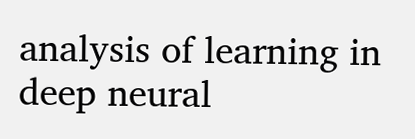analysis of learning in deep neural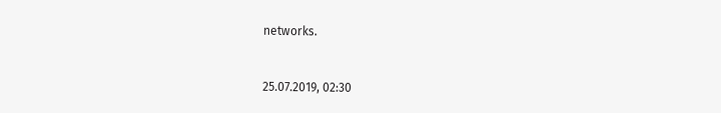networks.


25.07.2019, 02:30